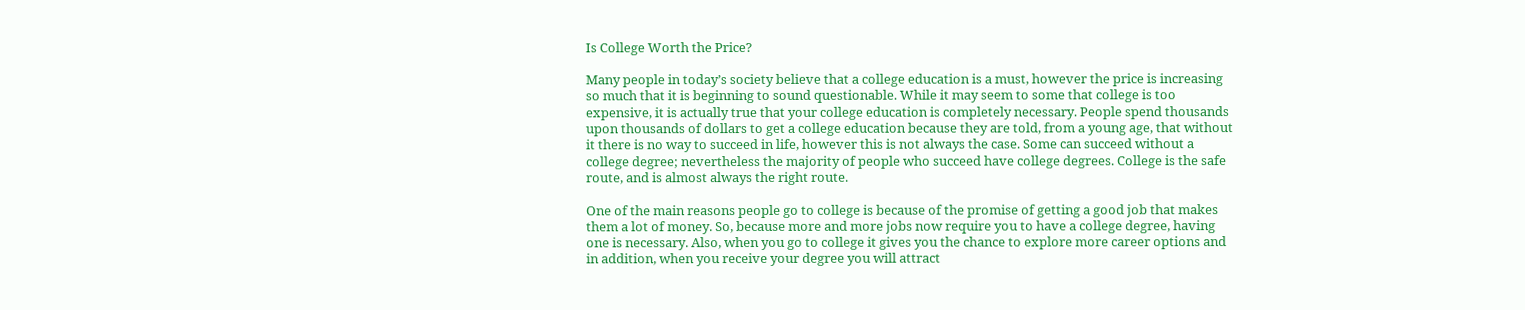Is College Worth the Price?

Many people in today’s society believe that a college education is a must, however the price is increasing so much that it is beginning to sound questionable. While it may seem to some that college is too expensive, it is actually true that your college education is completely necessary. People spend thousands upon thousands of dollars to get a college education because they are told, from a young age, that without it there is no way to succeed in life, however this is not always the case. Some can succeed without a college degree; nevertheless the majority of people who succeed have college degrees. College is the safe route, and is almost always the right route.

One of the main reasons people go to college is because of the promise of getting a good job that makes them a lot of money. So, because more and more jobs now require you to have a college degree, having one is necessary. Also, when you go to college it gives you the chance to explore more career options and in addition, when you receive your degree you will attract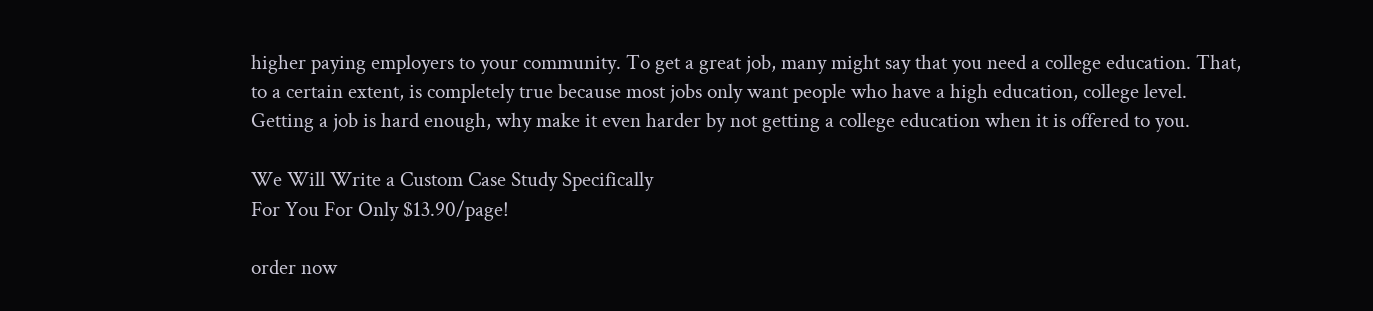higher paying employers to your community. To get a great job, many might say that you need a college education. That, to a certain extent, is completely true because most jobs only want people who have a high education, college level. Getting a job is hard enough, why make it even harder by not getting a college education when it is offered to you.

We Will Write a Custom Case Study Specifically
For You For Only $13.90/page!

order now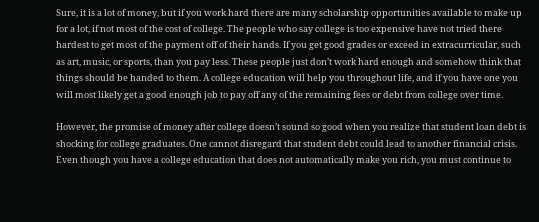Sure, it is a lot of money, but if you work hard there are many scholarship opportunities available to make up for a lot, if not most of the cost of college. The people who say college is too expensive have not tried there hardest to get most of the payment off of their hands. If you get good grades or exceed in extracurricular, such as art, music, or sports, than you pay less. These people just don’t work hard enough and somehow think that things should be handed to them. A college education will help you throughout life, and if you have one you will most likely get a good enough job to pay off any of the remaining fees or debt from college over time.

However, the promise of money after college doesn’t sound so good when you realize that student loan debt is shocking for college graduates. One cannot disregard that student debt could lead to another financial crisis. Even though you have a college education that does not automatically make you rich, you must continue to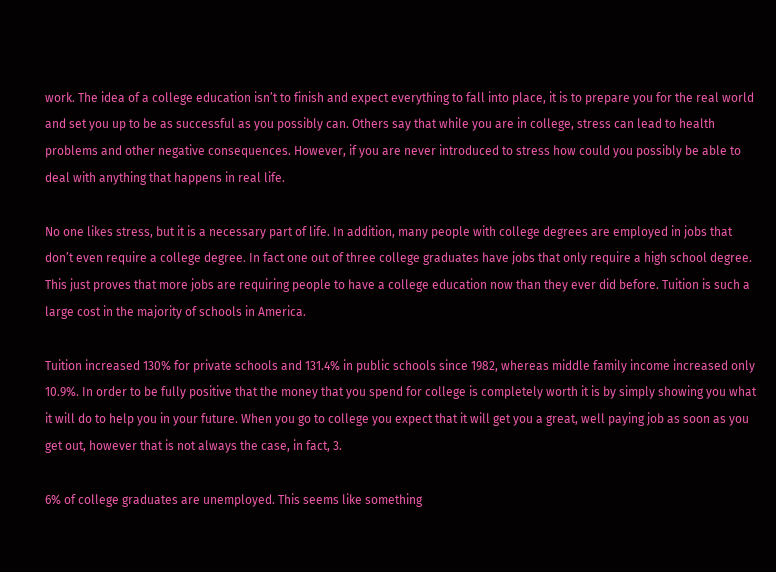work. The idea of a college education isn’t to finish and expect everything to fall into place, it is to prepare you for the real world and set you up to be as successful as you possibly can. Others say that while you are in college, stress can lead to health problems and other negative consequences. However, if you are never introduced to stress how could you possibly be able to deal with anything that happens in real life.

No one likes stress, but it is a necessary part of life. In addition, many people with college degrees are employed in jobs that don’t even require a college degree. In fact one out of three college graduates have jobs that only require a high school degree. This just proves that more jobs are requiring people to have a college education now than they ever did before. Tuition is such a large cost in the majority of schools in America.

Tuition increased 130% for private schools and 131.4% in public schools since 1982, whereas middle family income increased only 10.9%. In order to be fully positive that the money that you spend for college is completely worth it is by simply showing you what it will do to help you in your future. When you go to college you expect that it will get you a great, well paying job as soon as you get out, however that is not always the case, in fact, 3.

6% of college graduates are unemployed. This seems like something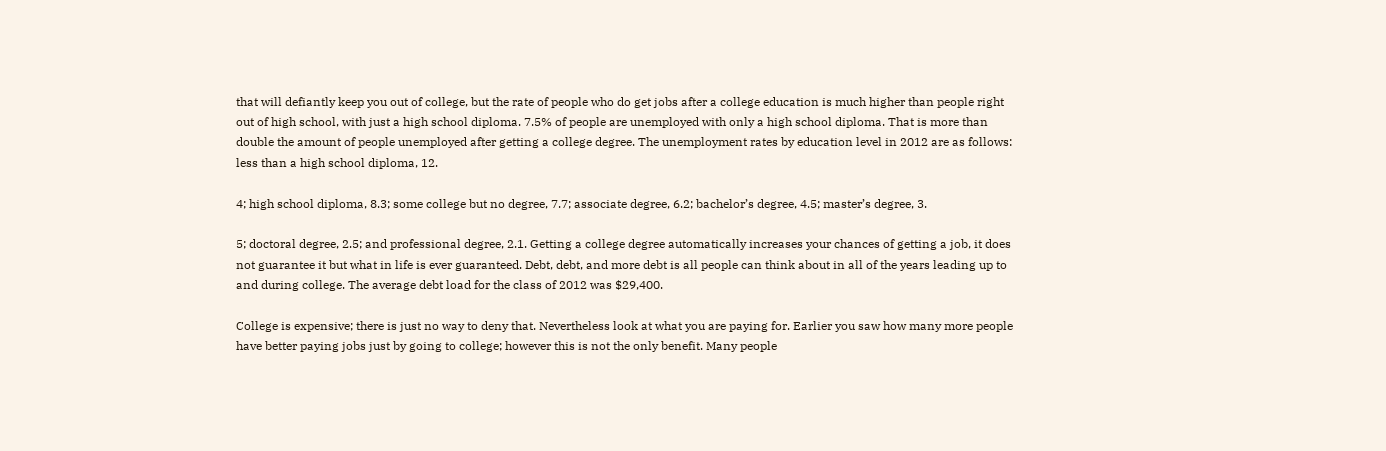that will defiantly keep you out of college, but the rate of people who do get jobs after a college education is much higher than people right out of high school, with just a high school diploma. 7.5% of people are unemployed with only a high school diploma. That is more than double the amount of people unemployed after getting a college degree. The unemployment rates by education level in 2012 are as follows: less than a high school diploma, 12.

4; high school diploma, 8.3; some college but no degree, 7.7; associate degree, 6.2; bachelor’s degree, 4.5; master’s degree, 3.

5; doctoral degree, 2.5; and professional degree, 2.1. Getting a college degree automatically increases your chances of getting a job, it does not guarantee it but what in life is ever guaranteed. Debt, debt, and more debt is all people can think about in all of the years leading up to and during college. The average debt load for the class of 2012 was $29,400.

College is expensive; there is just no way to deny that. Nevertheless look at what you are paying for. Earlier you saw how many more people have better paying jobs just by going to college; however this is not the only benefit. Many people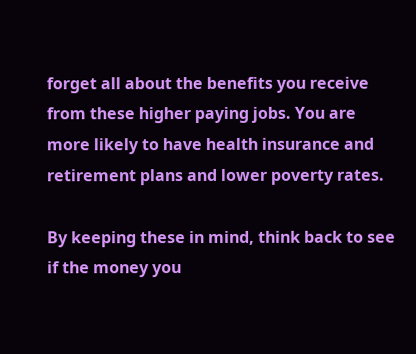forget all about the benefits you receive from these higher paying jobs. You are more likely to have health insurance and retirement plans and lower poverty rates.

By keeping these in mind, think back to see if the money you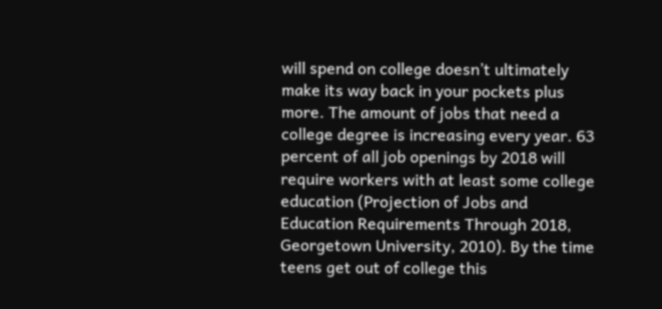will spend on college doesn’t ultimately make its way back in your pockets plus more. The amount of jobs that need a college degree is increasing every year. 63 percent of all job openings by 2018 will require workers with at least some college education (Projection of Jobs and Education Requirements Through 2018, Georgetown University, 2010). By the time teens get out of college this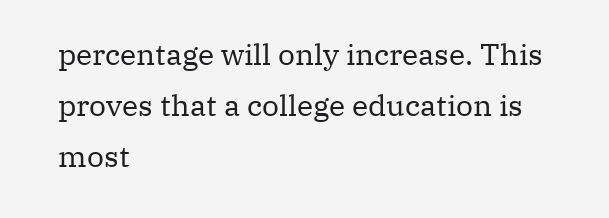percentage will only increase. This proves that a college education is most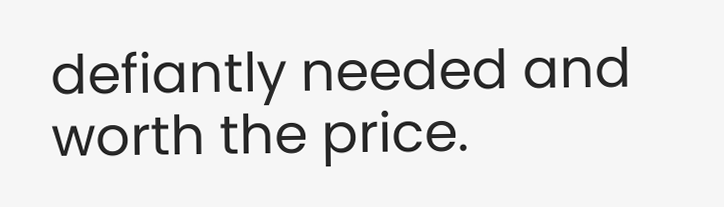defiantly needed and worth the price.